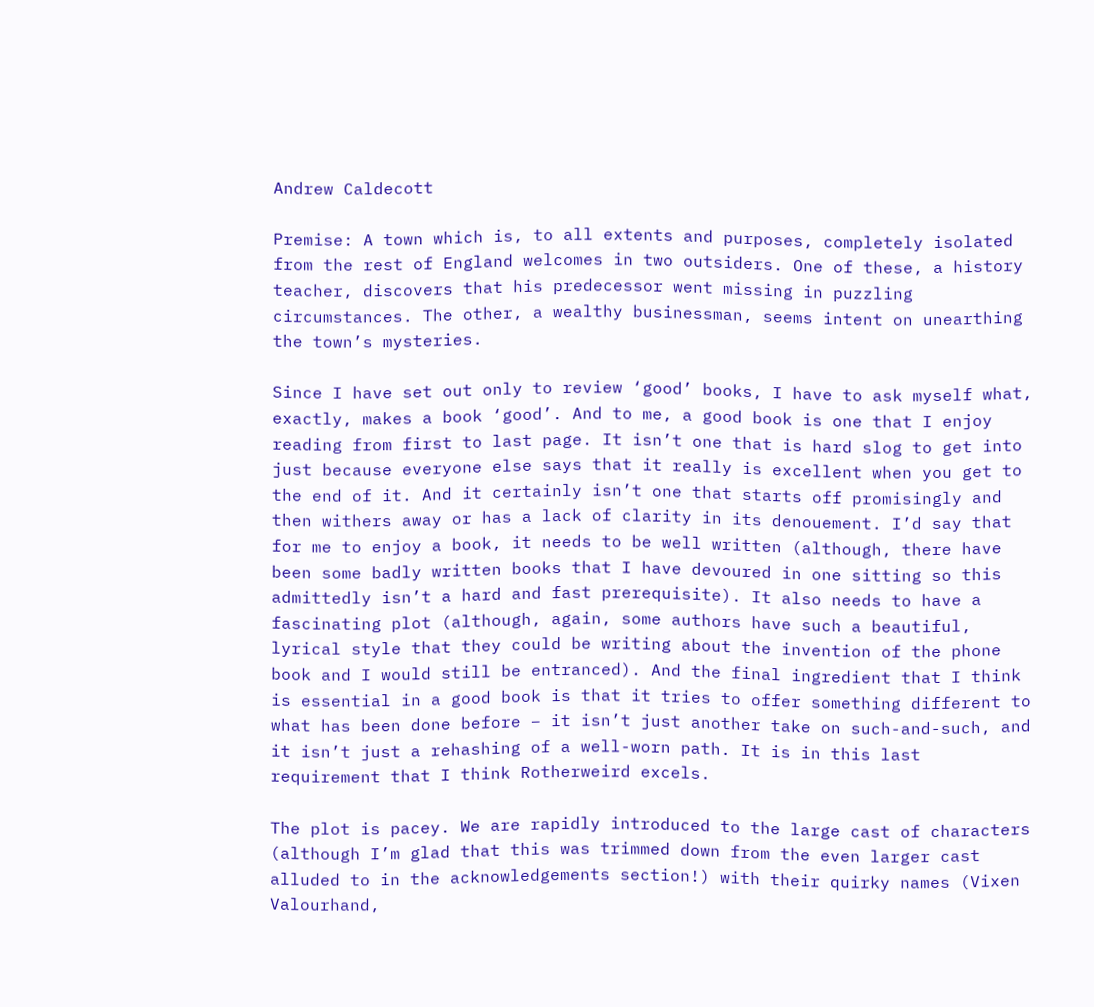Andrew Caldecott

Premise: A town which is, to all extents and purposes, completely isolated from the rest of England welcomes in two outsiders. One of these, a history teacher, discovers that his predecessor went missing in puzzling circumstances. The other, a wealthy businessman, seems intent on unearthing the town’s mysteries.

Since I have set out only to review ‘good’ books, I have to ask myself what, exactly, makes a book ‘good’. And to me, a good book is one that I enjoy reading from first to last page. It isn’t one that is hard slog to get into just because everyone else says that it really is excellent when you get to the end of it. And it certainly isn’t one that starts off promisingly and then withers away or has a lack of clarity in its denouement. I’d say that for me to enjoy a book, it needs to be well written (although, there have been some badly written books that I have devoured in one sitting so this admittedly isn’t a hard and fast prerequisite). It also needs to have a fascinating plot (although, again, some authors have such a beautiful, lyrical style that they could be writing about the invention of the phone book and I would still be entranced). And the final ingredient that I think is essential in a good book is that it tries to offer something different to what has been done before – it isn’t just another take on such-and-such, and it isn’t just a rehashing of a well-worn path. It is in this last requirement that I think Rotherweird excels.

The plot is pacey. We are rapidly introduced to the large cast of characters (although I’m glad that this was trimmed down from the even larger cast alluded to in the acknowledgements section!) with their quirky names (Vixen Valourhand,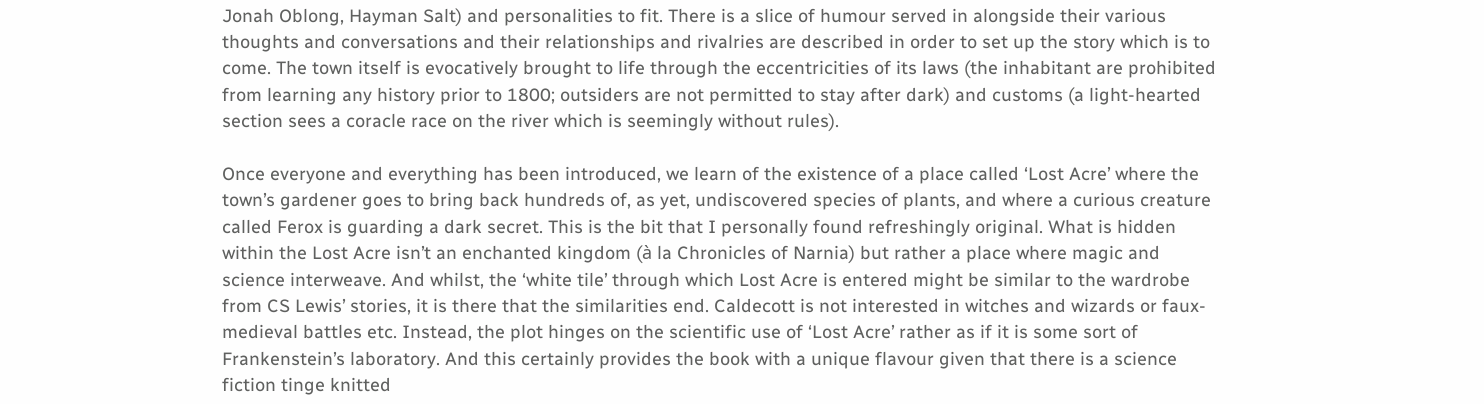Jonah Oblong, Hayman Salt) and personalities to fit. There is a slice of humour served in alongside their various thoughts and conversations and their relationships and rivalries are described in order to set up the story which is to come. The town itself is evocatively brought to life through the eccentricities of its laws (the inhabitant are prohibited from learning any history prior to 1800; outsiders are not permitted to stay after dark) and customs (a light-hearted section sees a coracle race on the river which is seemingly without rules).

Once everyone and everything has been introduced, we learn of the existence of a place called ‘Lost Acre’ where the town’s gardener goes to bring back hundreds of, as yet, undiscovered species of plants, and where a curious creature called Ferox is guarding a dark secret. This is the bit that I personally found refreshingly original. What is hidden within the Lost Acre isn’t an enchanted kingdom (à la Chronicles of Narnia) but rather a place where magic and science interweave. And whilst, the ‘white tile’ through which Lost Acre is entered might be similar to the wardrobe from CS Lewis’ stories, it is there that the similarities end. Caldecott is not interested in witches and wizards or faux-medieval battles etc. Instead, the plot hinges on the scientific use of ‘Lost Acre’ rather as if it is some sort of Frankenstein’s laboratory. And this certainly provides the book with a unique flavour given that there is a science fiction tinge knitted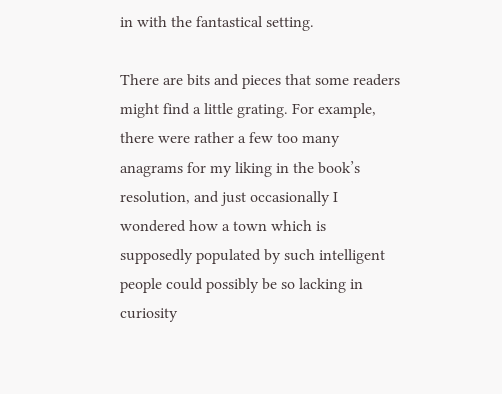in with the fantastical setting.

There are bits and pieces that some readers might find a little grating. For example, there were rather a few too many anagrams for my liking in the book’s resolution, and just occasionally I wondered how a town which is supposedly populated by such intelligent people could possibly be so lacking in curiosity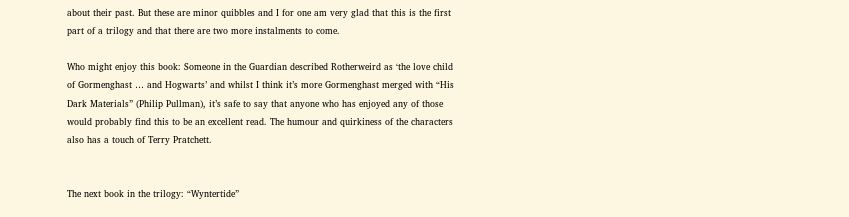about their past. But these are minor quibbles and I for one am very glad that this is the first part of a trilogy and that there are two more instalments to come.

Who might enjoy this book: Someone in the Guardian described Rotherweird as ‘the love child of Gormenghast … and Hogwarts’ and whilst I think it’s more Gormenghast merged with “His Dark Materials” (Philip Pullman), it’s safe to say that anyone who has enjoyed any of those would probably find this to be an excellent read. The humour and quirkiness of the characters also has a touch of Terry Pratchett.


The next book in the trilogy: “Wyntertide”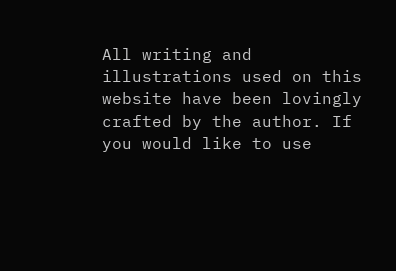All writing and illustrations used on this website have been lovingly crafted by the author. If you would like to use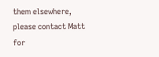them elsewhere, please contact Matt for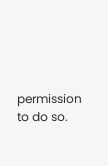permission to do so.